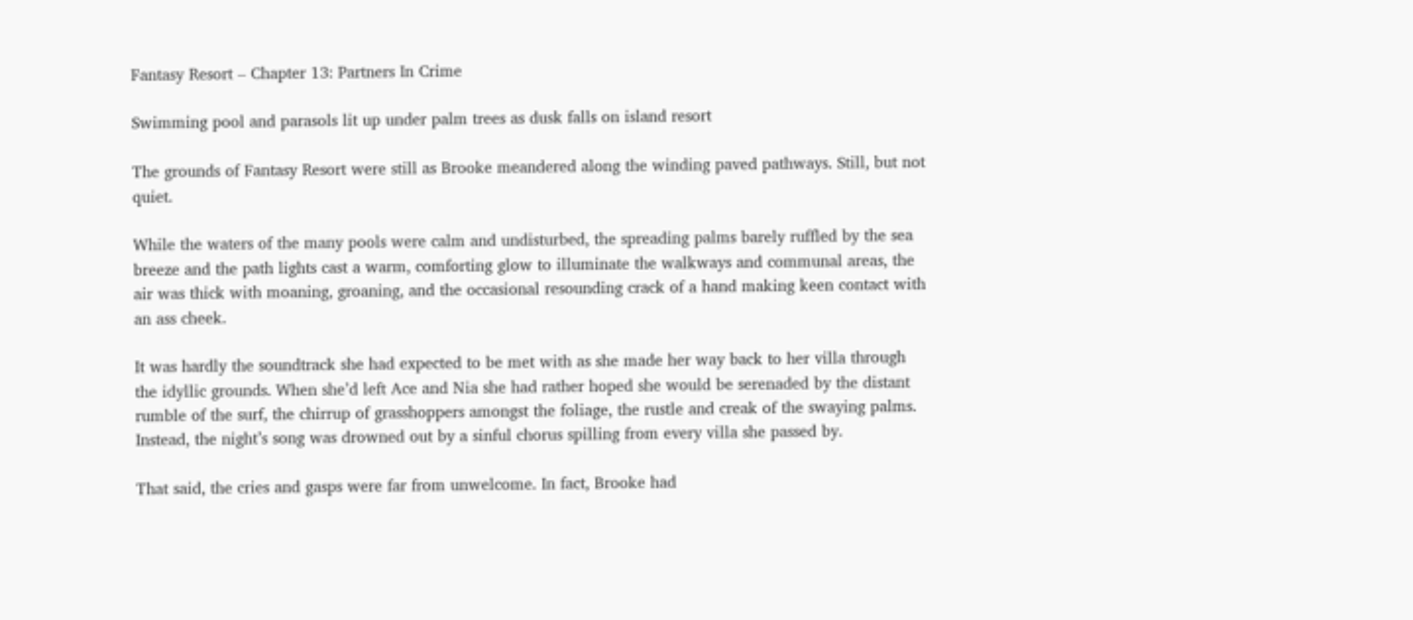Fantasy Resort – Chapter 13: Partners In Crime

Swimming pool and parasols lit up under palm trees as dusk falls on island resort

The grounds of Fantasy Resort were still as Brooke meandered along the winding paved pathways. Still, but not quiet.

While the waters of the many pools were calm and undisturbed, the spreading palms barely ruffled by the sea breeze and the path lights cast a warm, comforting glow to illuminate the walkways and communal areas, the air was thick with moaning, groaning, and the occasional resounding crack of a hand making keen contact with an ass cheek.

It was hardly the soundtrack she had expected to be met with as she made her way back to her villa through the idyllic grounds. When she’d left Ace and Nia she had rather hoped she would be serenaded by the distant rumble of the surf, the chirrup of grasshoppers amongst the foliage, the rustle and creak of the swaying palms. Instead, the night’s song was drowned out by a sinful chorus spilling from every villa she passed by.

That said, the cries and gasps were far from unwelcome. In fact, Brooke had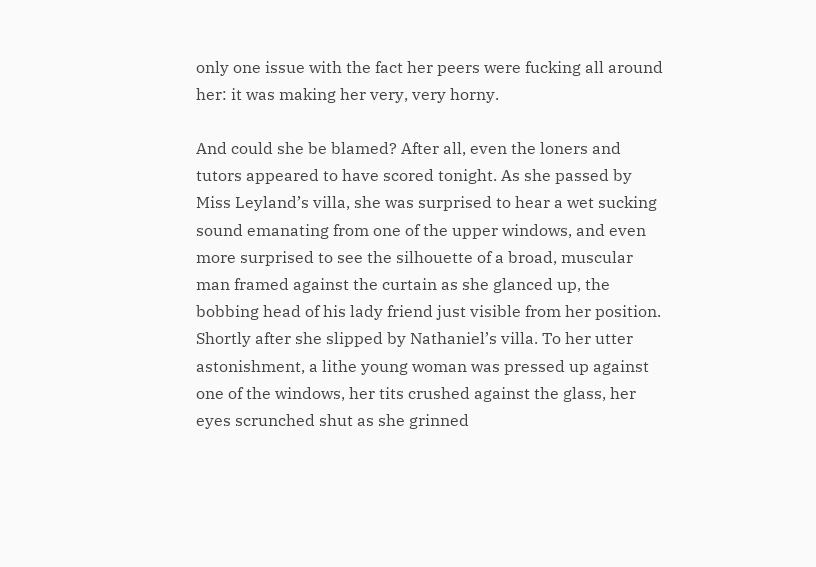only one issue with the fact her peers were fucking all around her: it was making her very, very horny.

And could she be blamed? After all, even the loners and tutors appeared to have scored tonight. As she passed by Miss Leyland’s villa, she was surprised to hear a wet sucking sound emanating from one of the upper windows, and even more surprised to see the silhouette of a broad, muscular man framed against the curtain as she glanced up, the bobbing head of his lady friend just visible from her position. Shortly after she slipped by Nathaniel’s villa. To her utter astonishment, a lithe young woman was pressed up against one of the windows, her tits crushed against the glass, her eyes scrunched shut as she grinned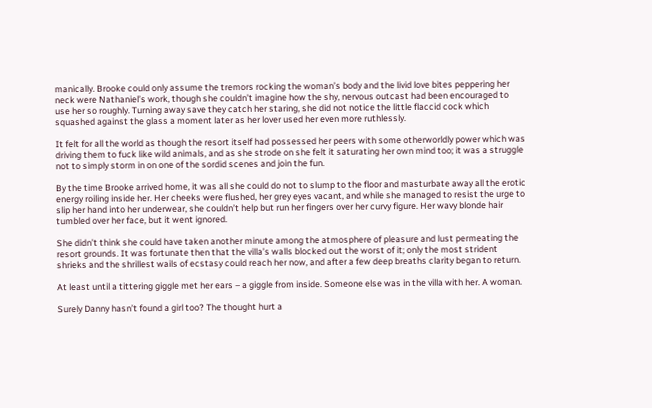manically. Brooke could only assume the tremors rocking the woman’s body and the livid love bites peppering her neck were Nathaniel’s work, though she couldn’t imagine how the shy, nervous outcast had been encouraged to use her so roughly. Turning away save they catch her staring, she did not notice the little flaccid cock which squashed against the glass a moment later as her lover used her even more ruthlessly.

It felt for all the world as though the resort itself had possessed her peers with some otherworldly power which was driving them to fuck like wild animals, and as she strode on she felt it saturating her own mind too; it was a struggle not to simply storm in on one of the sordid scenes and join the fun.

By the time Brooke arrived home, it was all she could do not to slump to the floor and masturbate away all the erotic energy roiling inside her. Her cheeks were flushed, her grey eyes vacant, and while she managed to resist the urge to slip her hand into her underwear, she couldn’t help but run her fingers over her curvy figure. Her wavy blonde hair tumbled over her face, but it went ignored.

She didn’t think she could have taken another minute among the atmosphere of pleasure and lust permeating the resort grounds. It was fortunate then that the villa’s walls blocked out the worst of it; only the most strident shrieks and the shrillest wails of ecstasy could reach her now, and after a few deep breaths clarity began to return.

At least until a tittering giggle met her ears – a giggle from inside. Someone else was in the villa with her. A woman.

Surely Danny hasn’t found a girl too? The thought hurt a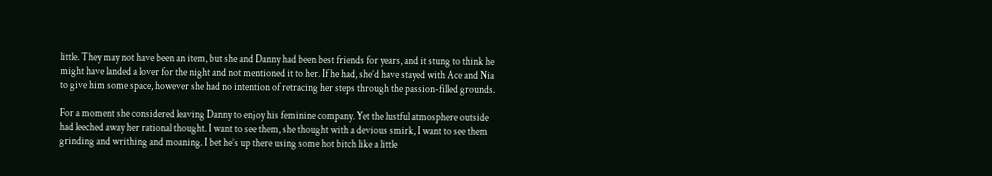little. They may not have been an item, but she and Danny had been best friends for years, and it stung to think he might have landed a lover for the night and not mentioned it to her. If he had, she’d have stayed with Ace and Nia to give him some space, however she had no intention of retracing her steps through the passion-filled grounds.

For a moment she considered leaving Danny to enjoy his feminine company. Yet the lustful atmosphere outside had leeched away her rational thought. I want to see them, she thought with a devious smirk, I want to see them grinding and writhing and moaning. I bet he’s up there using some hot bitch like a little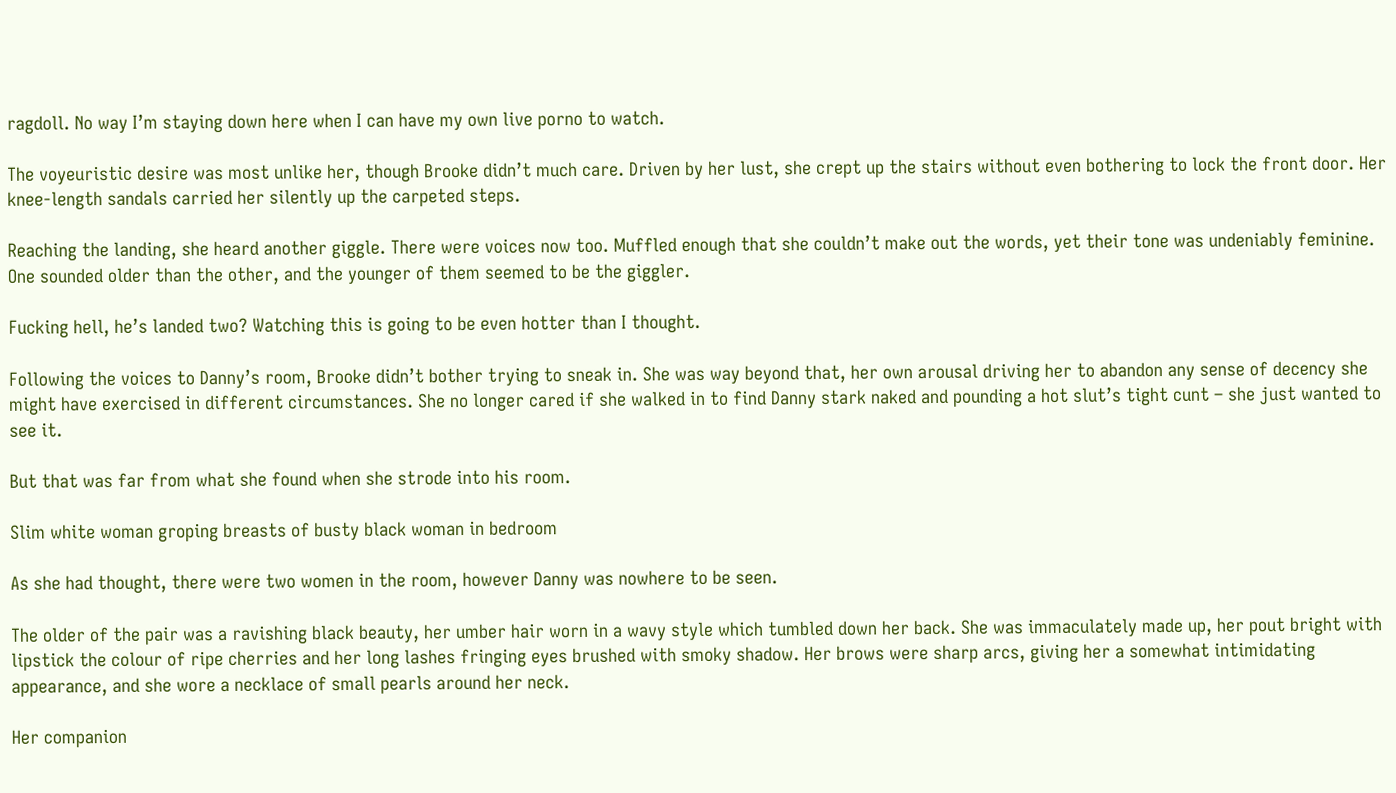ragdoll. No way I’m staying down here when I can have my own live porno to watch.

The voyeuristic desire was most unlike her, though Brooke didn’t much care. Driven by her lust, she crept up the stairs without even bothering to lock the front door. Her knee-length sandals carried her silently up the carpeted steps.

Reaching the landing, she heard another giggle. There were voices now too. Muffled enough that she couldn’t make out the words, yet their tone was undeniably feminine. One sounded older than the other, and the younger of them seemed to be the giggler.

Fucking hell, he’s landed two? Watching this is going to be even hotter than I thought.

Following the voices to Danny’s room, Brooke didn’t bother trying to sneak in. She was way beyond that, her own arousal driving her to abandon any sense of decency she might have exercised in different circumstances. She no longer cared if she walked in to find Danny stark naked and pounding a hot slut’s tight cunt – she just wanted to see it.

But that was far from what she found when she strode into his room.

Slim white woman groping breasts of busty black woman in bedroom

As she had thought, there were two women in the room, however Danny was nowhere to be seen.

The older of the pair was a ravishing black beauty, her umber hair worn in a wavy style which tumbled down her back. She was immaculately made up, her pout bright with lipstick the colour of ripe cherries and her long lashes fringing eyes brushed with smoky shadow. Her brows were sharp arcs, giving her a somewhat intimidating appearance, and she wore a necklace of small pearls around her neck.

Her companion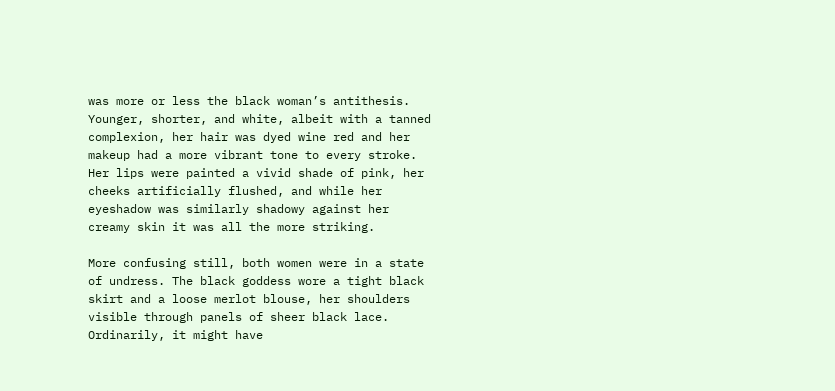was more or less the black woman’s antithesis. Younger, shorter, and white, albeit with a tanned complexion, her hair was dyed wine red and her makeup had a more vibrant tone to every stroke. Her lips were painted a vivid shade of pink, her cheeks artificially flushed, and while her eyeshadow was similarly shadowy against her creamy skin it was all the more striking.

More confusing still, both women were in a state of undress. The black goddess wore a tight black skirt and a loose merlot blouse, her shoulders visible through panels of sheer black lace. Ordinarily, it might have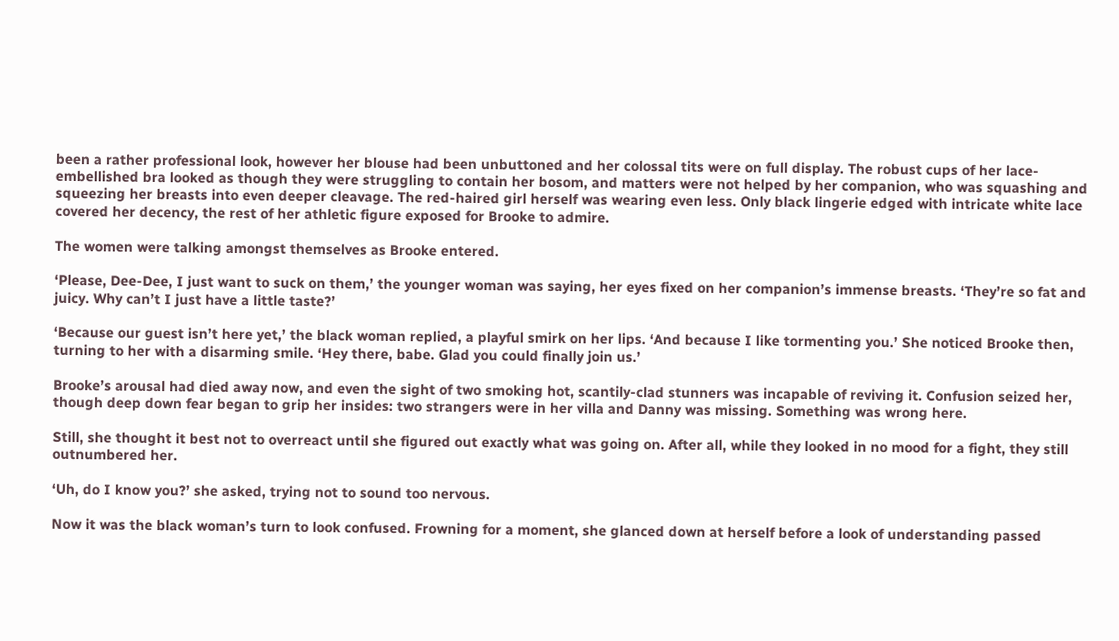been a rather professional look, however her blouse had been unbuttoned and her colossal tits were on full display. The robust cups of her lace-embellished bra looked as though they were struggling to contain her bosom, and matters were not helped by her companion, who was squashing and squeezing her breasts into even deeper cleavage. The red-haired girl herself was wearing even less. Only black lingerie edged with intricate white lace covered her decency, the rest of her athletic figure exposed for Brooke to admire.

The women were talking amongst themselves as Brooke entered.

‘Please, Dee-Dee, I just want to suck on them,’ the younger woman was saying, her eyes fixed on her companion’s immense breasts. ‘They’re so fat and juicy. Why can’t I just have a little taste?’

‘Because our guest isn’t here yet,’ the black woman replied, a playful smirk on her lips. ‘And because I like tormenting you.’ She noticed Brooke then, turning to her with a disarming smile. ‘Hey there, babe. Glad you could finally join us.’

Brooke’s arousal had died away now, and even the sight of two smoking hot, scantily-clad stunners was incapable of reviving it. Confusion seized her, though deep down fear began to grip her insides: two strangers were in her villa and Danny was missing. Something was wrong here.

Still, she thought it best not to overreact until she figured out exactly what was going on. After all, while they looked in no mood for a fight, they still outnumbered her.

‘Uh, do I know you?’ she asked, trying not to sound too nervous.

Now it was the black woman’s turn to look confused. Frowning for a moment, she glanced down at herself before a look of understanding passed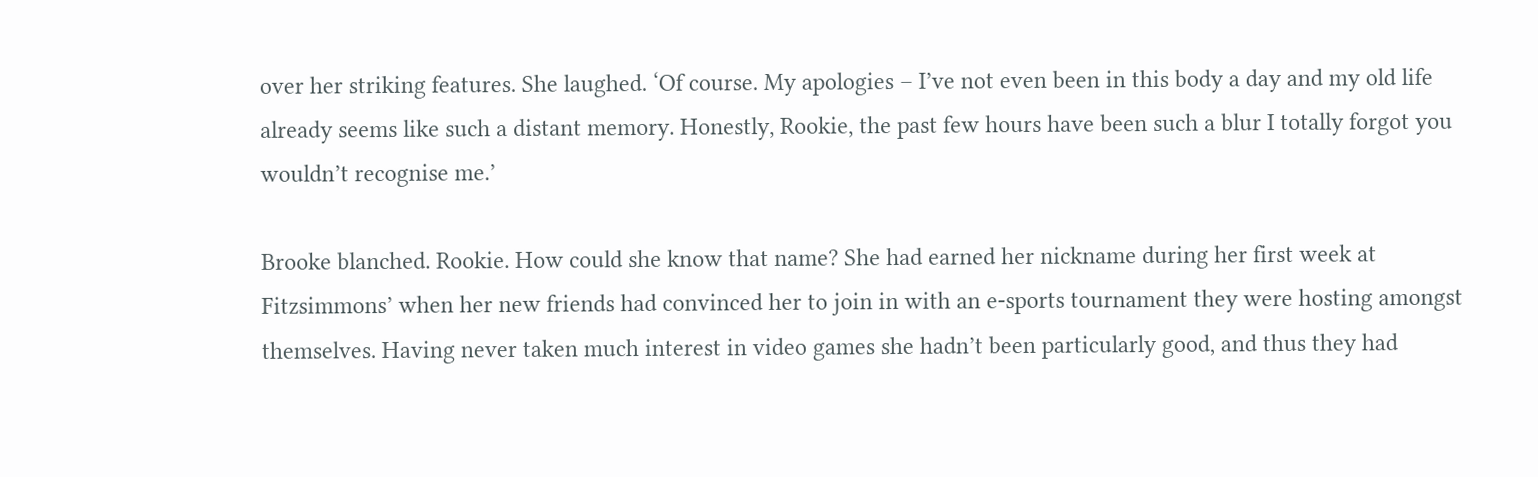over her striking features. She laughed. ‘Of course. My apologies – I’ve not even been in this body a day and my old life already seems like such a distant memory. Honestly, Rookie, the past few hours have been such a blur I totally forgot you wouldn’t recognise me.’

Brooke blanched. Rookie. How could she know that name? She had earned her nickname during her first week at Fitzsimmons’ when her new friends had convinced her to join in with an e-sports tournament they were hosting amongst themselves. Having never taken much interest in video games she hadn’t been particularly good, and thus they had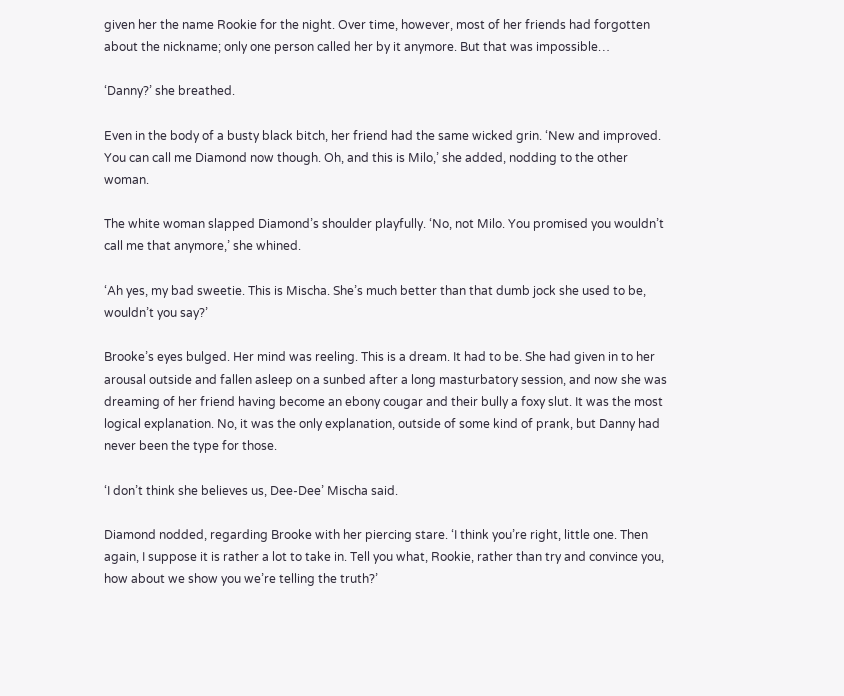given her the name Rookie for the night. Over time, however, most of her friends had forgotten about the nickname; only one person called her by it anymore. But that was impossible…

‘Danny?’ she breathed.

Even in the body of a busty black bitch, her friend had the same wicked grin. ‘New and improved. You can call me Diamond now though. Oh, and this is Milo,’ she added, nodding to the other woman.

The white woman slapped Diamond’s shoulder playfully. ‘No, not Milo. You promised you wouldn’t call me that anymore,’ she whined.

‘Ah yes, my bad sweetie. This is Mischa. She’s much better than that dumb jock she used to be, wouldn’t you say?’

Brooke’s eyes bulged. Her mind was reeling. This is a dream. It had to be. She had given in to her arousal outside and fallen asleep on a sunbed after a long masturbatory session, and now she was dreaming of her friend having become an ebony cougar and their bully a foxy slut. It was the most logical explanation. No, it was the only explanation, outside of some kind of prank, but Danny had never been the type for those.

‘I don’t think she believes us, Dee-Dee’ Mischa said.

Diamond nodded, regarding Brooke with her piercing stare. ‘I think you’re right, little one. Then again, I suppose it is rather a lot to take in. Tell you what, Rookie, rather than try and convince you, how about we show you we’re telling the truth?’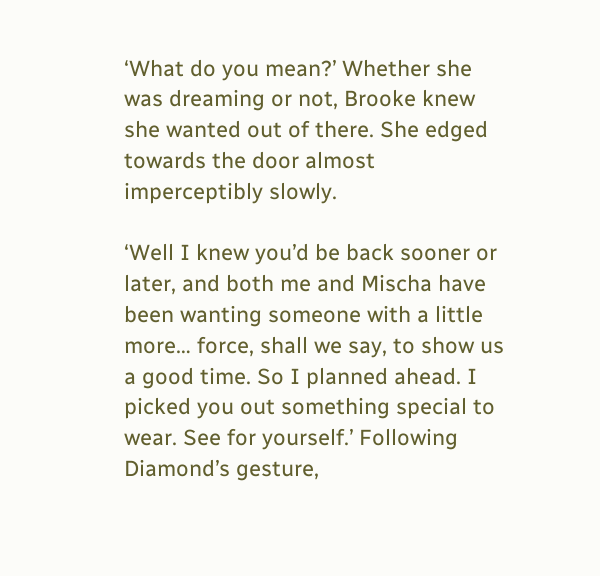‘What do you mean?’ Whether she was dreaming or not, Brooke knew she wanted out of there. She edged towards the door almost imperceptibly slowly.

‘Well I knew you’d be back sooner or later, and both me and Mischa have been wanting someone with a little more… force, shall we say, to show us a good time. So I planned ahead. I picked you out something special to wear. See for yourself.’ Following Diamond’s gesture,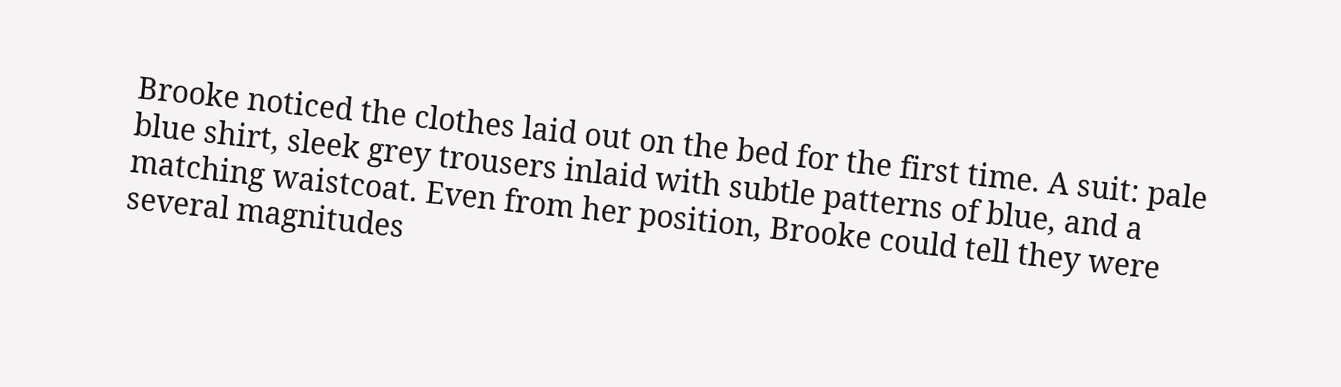Brooke noticed the clothes laid out on the bed for the first time. A suit: pale blue shirt, sleek grey trousers inlaid with subtle patterns of blue, and a matching waistcoat. Even from her position, Brooke could tell they were several magnitudes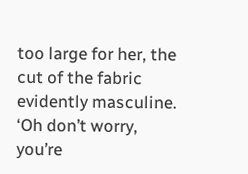too large for her, the cut of the fabric evidently masculine. ‘Oh don’t worry, you’re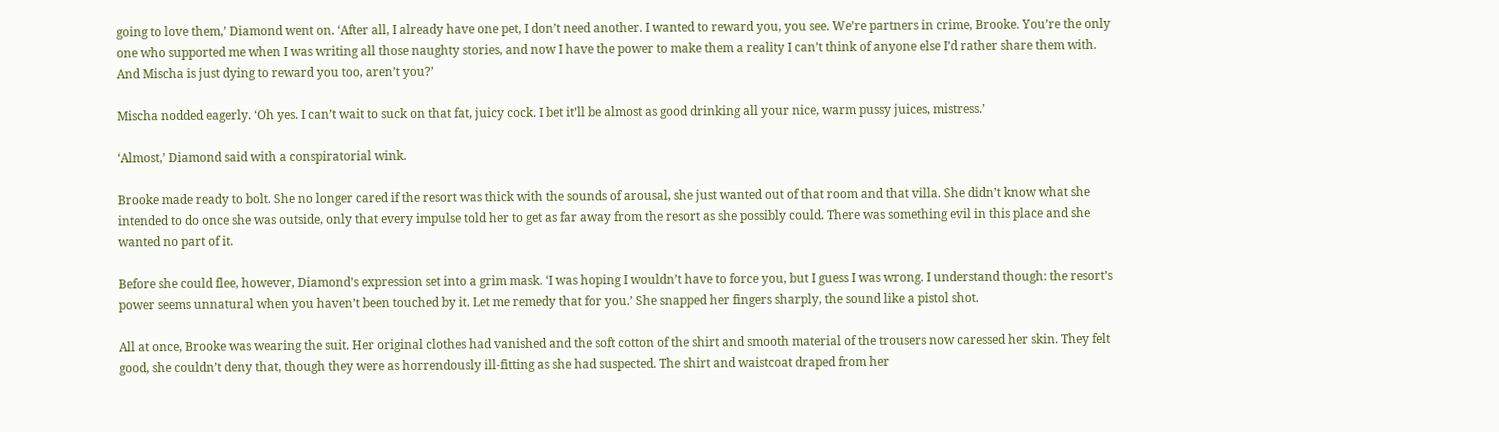going to love them,’ Diamond went on. ‘After all, I already have one pet, I don’t need another. I wanted to reward you, you see. We’re partners in crime, Brooke. You’re the only one who supported me when I was writing all those naughty stories, and now I have the power to make them a reality I can’t think of anyone else I’d rather share them with. And Mischa is just dying to reward you too, aren’t you?’

Mischa nodded eagerly. ‘Oh yes. I can’t wait to suck on that fat, juicy cock. I bet it’ll be almost as good drinking all your nice, warm pussy juices, mistress.’

‘Almost,’ Diamond said with a conspiratorial wink.

Brooke made ready to bolt. She no longer cared if the resort was thick with the sounds of arousal, she just wanted out of that room and that villa. She didn’t know what she intended to do once she was outside, only that every impulse told her to get as far away from the resort as she possibly could. There was something evil in this place and she wanted no part of it.

Before she could flee, however, Diamond’s expression set into a grim mask. ‘I was hoping I wouldn’t have to force you, but I guess I was wrong. I understand though: the resort’s power seems unnatural when you haven’t been touched by it. Let me remedy that for you.’ She snapped her fingers sharply, the sound like a pistol shot.

All at once, Brooke was wearing the suit. Her original clothes had vanished and the soft cotton of the shirt and smooth material of the trousers now caressed her skin. They felt good, she couldn’t deny that, though they were as horrendously ill-fitting as she had suspected. The shirt and waistcoat draped from her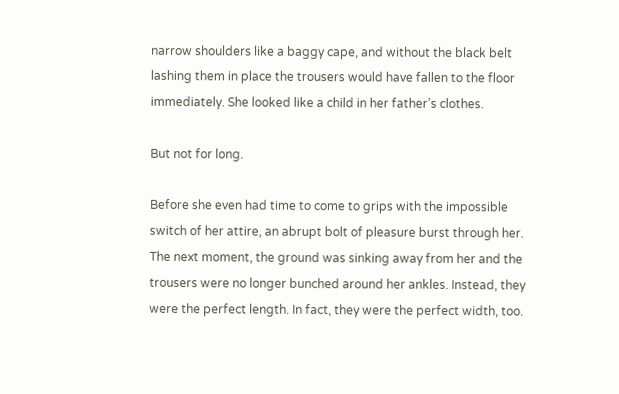narrow shoulders like a baggy cape, and without the black belt lashing them in place the trousers would have fallen to the floor immediately. She looked like a child in her father’s clothes.

But not for long.

Before she even had time to come to grips with the impossible switch of her attire, an abrupt bolt of pleasure burst through her. The next moment, the ground was sinking away from her and the trousers were no longer bunched around her ankles. Instead, they were the perfect length. In fact, they were the perfect width, too.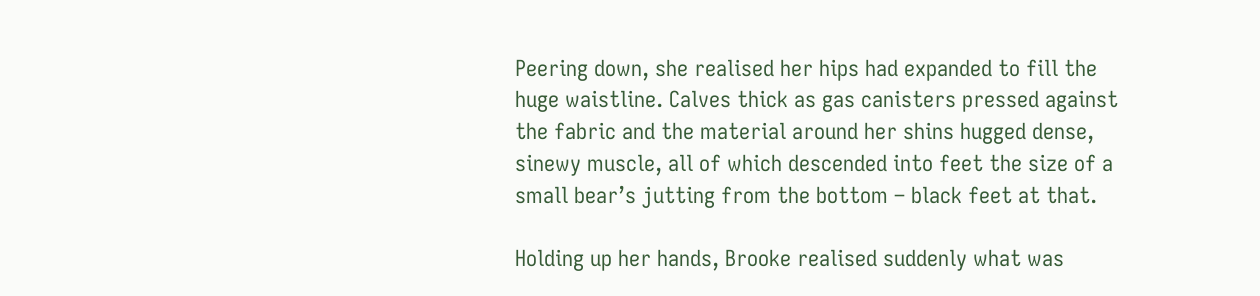Peering down, she realised her hips had expanded to fill the huge waistline. Calves thick as gas canisters pressed against the fabric and the material around her shins hugged dense, sinewy muscle, all of which descended into feet the size of a small bear’s jutting from the bottom – black feet at that.

Holding up her hands, Brooke realised suddenly what was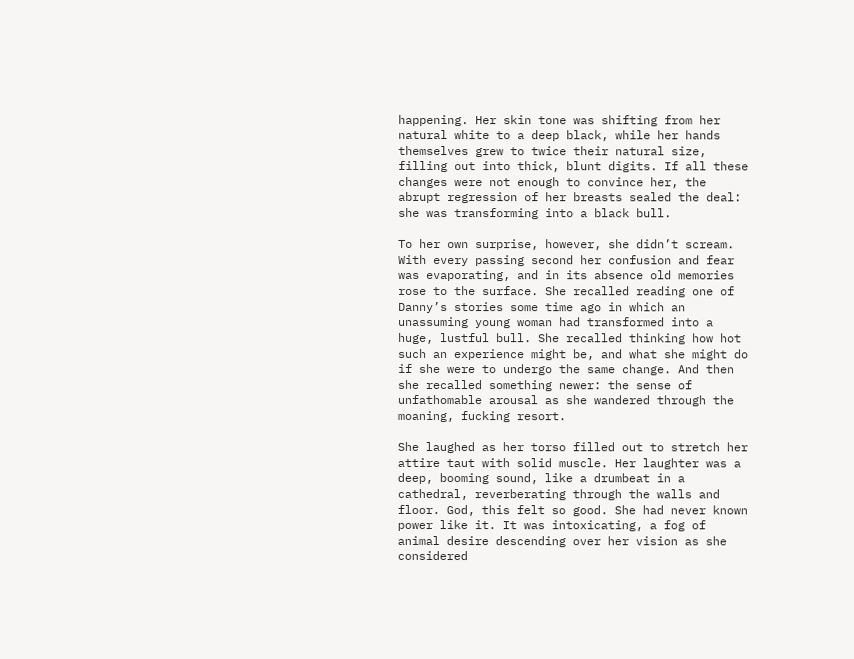happening. Her skin tone was shifting from her natural white to a deep black, while her hands themselves grew to twice their natural size, filling out into thick, blunt digits. If all these changes were not enough to convince her, the abrupt regression of her breasts sealed the deal: she was transforming into a black bull.

To her own surprise, however, she didn’t scream. With every passing second her confusion and fear was evaporating, and in its absence old memories rose to the surface. She recalled reading one of Danny’s stories some time ago in which an unassuming young woman had transformed into a huge, lustful bull. She recalled thinking how hot such an experience might be, and what she might do if she were to undergo the same change. And then she recalled something newer: the sense of unfathomable arousal as she wandered through the moaning, fucking resort.

She laughed as her torso filled out to stretch her attire taut with solid muscle. Her laughter was a deep, booming sound, like a drumbeat in a cathedral, reverberating through the walls and floor. God, this felt so good. She had never known power like it. It was intoxicating, a fog of animal desire descending over her vision as she considered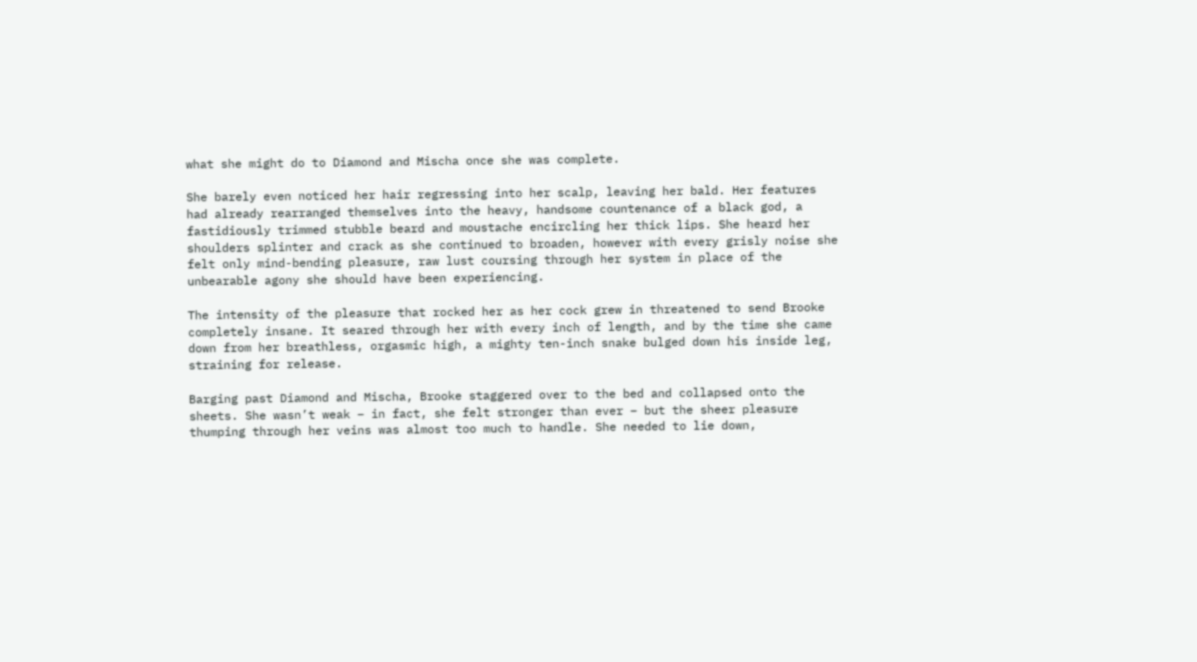what she might do to Diamond and Mischa once she was complete.

She barely even noticed her hair regressing into her scalp, leaving her bald. Her features had already rearranged themselves into the heavy, handsome countenance of a black god, a fastidiously trimmed stubble beard and moustache encircling her thick lips. She heard her shoulders splinter and crack as she continued to broaden, however with every grisly noise she felt only mind-bending pleasure, raw lust coursing through her system in place of the unbearable agony she should have been experiencing.

The intensity of the pleasure that rocked her as her cock grew in threatened to send Brooke completely insane. It seared through her with every inch of length, and by the time she came down from her breathless, orgasmic high, a mighty ten-inch snake bulged down his inside leg, straining for release.

Barging past Diamond and Mischa, Brooke staggered over to the bed and collapsed onto the sheets. She wasn’t weak – in fact, she felt stronger than ever – but the sheer pleasure thumping through her veins was almost too much to handle. She needed to lie down,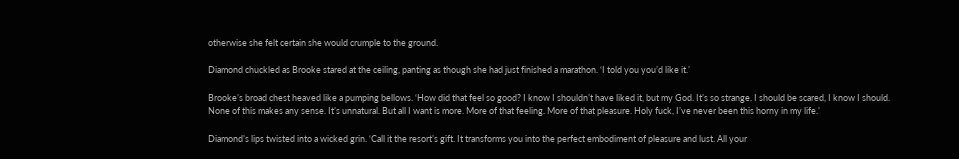otherwise she felt certain she would crumple to the ground.

Diamond chuckled as Brooke stared at the ceiling, panting as though she had just finished a marathon. ‘I told you you’d like it.’

Brooke’s broad chest heaved like a pumping bellows. ‘How did that feel so good? I know I shouldn’t have liked it, but my God. It’s so strange. I should be scared, I know I should. None of this makes any sense. It’s unnatural. But all I want is more. More of that feeling. More of that pleasure. Holy fuck, I’ve never been this horny in my life.’

Diamond’s lips twisted into a wicked grin. ‘Call it the resort’s gift. It transforms you into the perfect embodiment of pleasure and lust. All your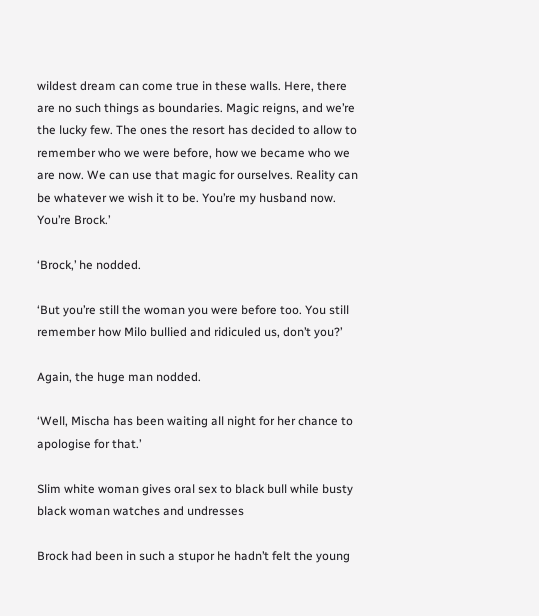wildest dream can come true in these walls. Here, there are no such things as boundaries. Magic reigns, and we’re the lucky few. The ones the resort has decided to allow to remember who we were before, how we became who we are now. We can use that magic for ourselves. Reality can be whatever we wish it to be. You’re my husband now. You’re Brock.’

‘Brock,’ he nodded.

‘But you’re still the woman you were before too. You still remember how Milo bullied and ridiculed us, don’t you?’

Again, the huge man nodded.

‘Well, Mischa has been waiting all night for her chance to apologise for that.’

Slim white woman gives oral sex to black bull while busty black woman watches and undresses

Brock had been in such a stupor he hadn’t felt the young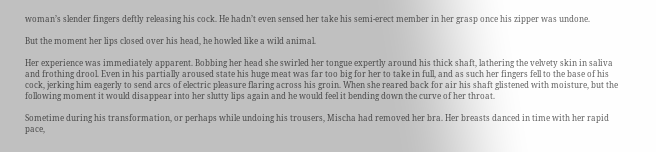woman’s slender fingers deftly releasing his cock. He hadn’t even sensed her take his semi-erect member in her grasp once his zipper was undone.

But the moment her lips closed over his head, he howled like a wild animal.

Her experience was immediately apparent. Bobbing her head she swirled her tongue expertly around his thick shaft, lathering the velvety skin in saliva and frothing drool. Even in his partially aroused state his huge meat was far too big for her to take in full, and as such her fingers fell to the base of his cock, jerking him eagerly to send arcs of electric pleasure flaring across his groin. When she reared back for air his shaft glistened with moisture, but the following moment it would disappear into her slutty lips again and he would feel it bending down the curve of her throat.

Sometime during his transformation, or perhaps while undoing his trousers, Mischa had removed her bra. Her breasts danced in time with her rapid pace,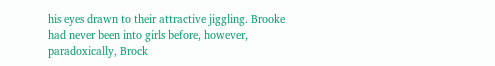his eyes drawn to their attractive jiggling. Brooke had never been into girls before, however, paradoxically, Brock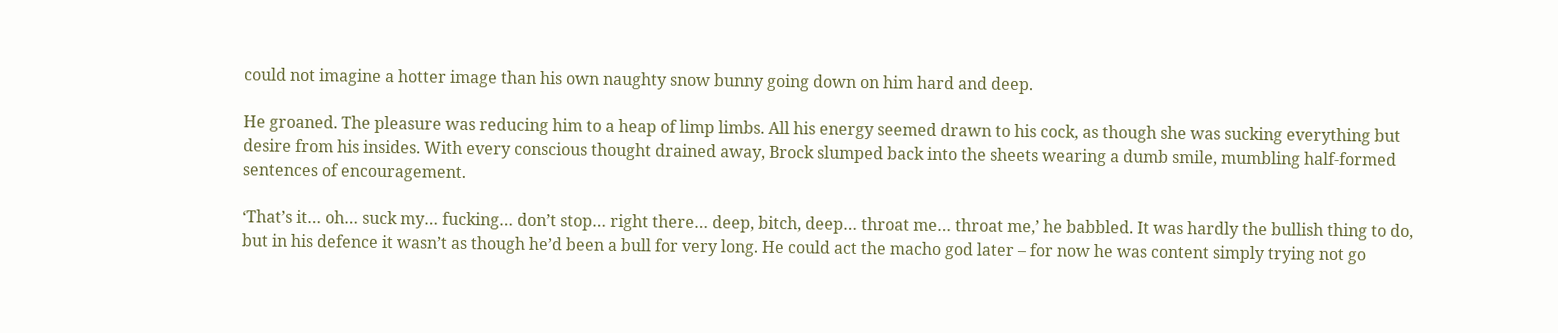could not imagine a hotter image than his own naughty snow bunny going down on him hard and deep.

He groaned. The pleasure was reducing him to a heap of limp limbs. All his energy seemed drawn to his cock, as though she was sucking everything but desire from his insides. With every conscious thought drained away, Brock slumped back into the sheets wearing a dumb smile, mumbling half-formed sentences of encouragement.

‘That’s it… oh… suck my… fucking… don’t stop… right there… deep, bitch, deep… throat me… throat me,’ he babbled. It was hardly the bullish thing to do, but in his defence it wasn’t as though he’d been a bull for very long. He could act the macho god later – for now he was content simply trying not go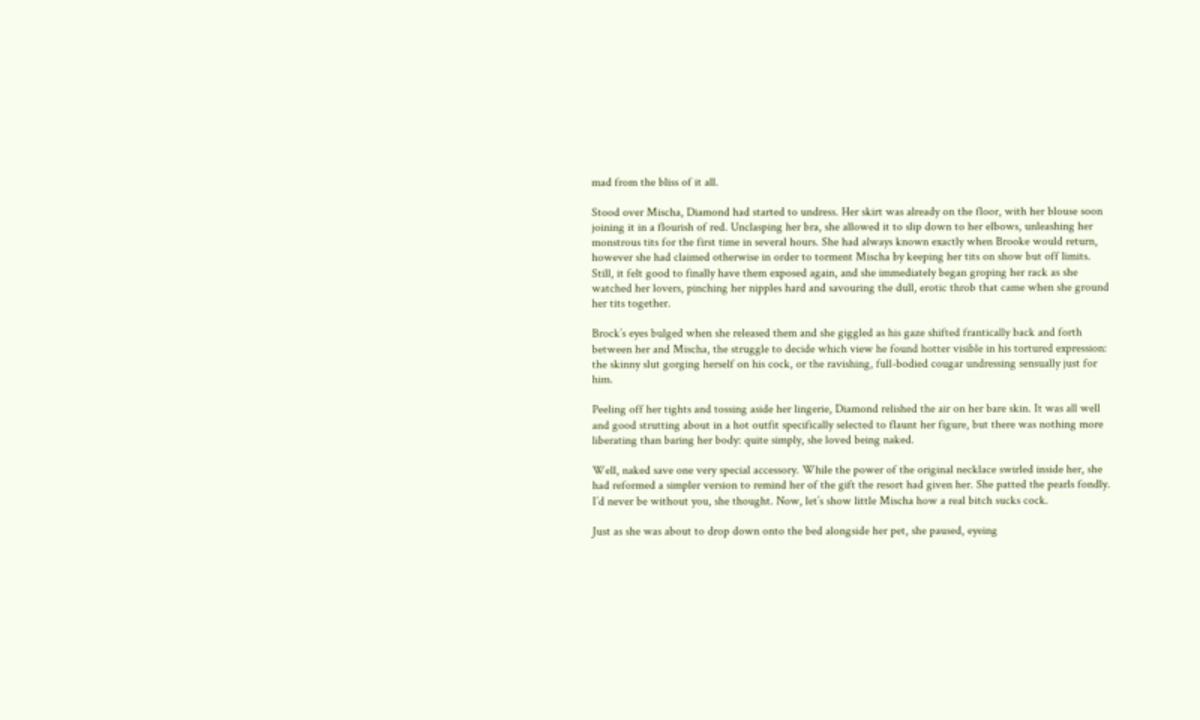mad from the bliss of it all.

Stood over Mischa, Diamond had started to undress. Her skirt was already on the floor, with her blouse soon joining it in a flourish of red. Unclasping her bra, she allowed it to slip down to her elbows, unleashing her monstrous tits for the first time in several hours. She had always known exactly when Brooke would return, however she had claimed otherwise in order to torment Mischa by keeping her tits on show but off limits. Still, it felt good to finally have them exposed again, and she immediately began groping her rack as she watched her lovers, pinching her nipples hard and savouring the dull, erotic throb that came when she ground her tits together.

Brock’s eyes bulged when she released them and she giggled as his gaze shifted frantically back and forth between her and Mischa, the struggle to decide which view he found hotter visible in his tortured expression: the skinny slut gorging herself on his cock, or the ravishing, full-bodied cougar undressing sensually just for him.

Peeling off her tights and tossing aside her lingerie, Diamond relished the air on her bare skin. It was all well and good strutting about in a hot outfit specifically selected to flaunt her figure, but there was nothing more liberating than baring her body: quite simply, she loved being naked.

Well, naked save one very special accessory. While the power of the original necklace swirled inside her, she had reformed a simpler version to remind her of the gift the resort had given her. She patted the pearls fondly. I’d never be without you, she thought. Now, let’s show little Mischa how a real bitch sucks cock.

Just as she was about to drop down onto the bed alongside her pet, she paused, eyeing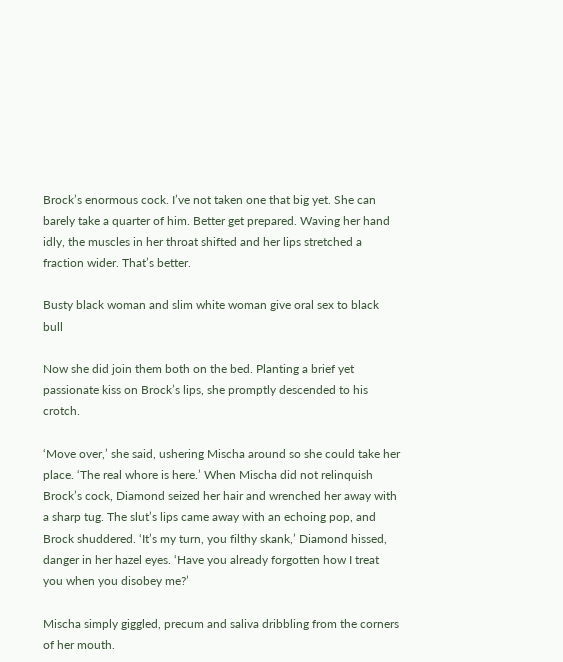Brock’s enormous cock. I’ve not taken one that big yet. She can barely take a quarter of him. Better get prepared. Waving her hand idly, the muscles in her throat shifted and her lips stretched a fraction wider. That’s better.

Busty black woman and slim white woman give oral sex to black bull

Now she did join them both on the bed. Planting a brief yet passionate kiss on Brock’s lips, she promptly descended to his crotch.

‘Move over,’ she said, ushering Mischa around so she could take her place. ‘The real whore is here.’ When Mischa did not relinquish Brock’s cock, Diamond seized her hair and wrenched her away with a sharp tug. The slut’s lips came away with an echoing pop, and Brock shuddered. ‘It’s my turn, you filthy skank,’ Diamond hissed, danger in her hazel eyes. ‘Have you already forgotten how I treat you when you disobey me?’

Mischa simply giggled, precum and saliva dribbling from the corners of her mouth.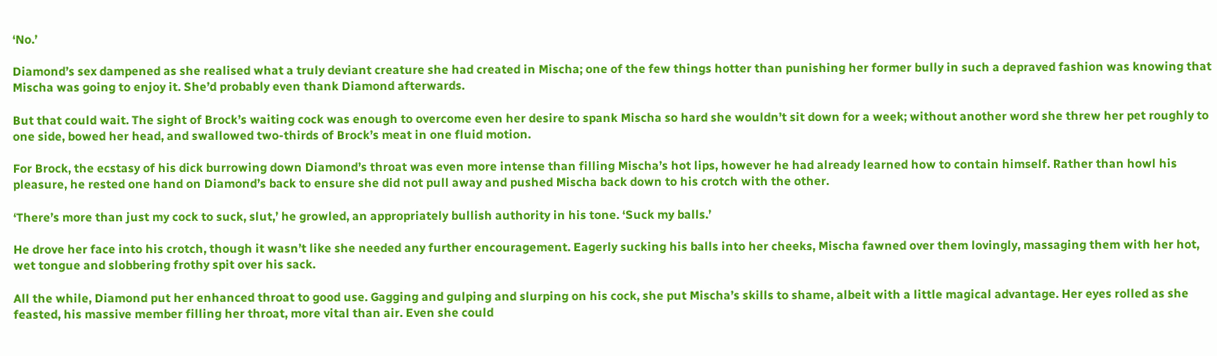‘No.’

Diamond’s sex dampened as she realised what a truly deviant creature she had created in Mischa; one of the few things hotter than punishing her former bully in such a depraved fashion was knowing that Mischa was going to enjoy it. She’d probably even thank Diamond afterwards.

But that could wait. The sight of Brock’s waiting cock was enough to overcome even her desire to spank Mischa so hard she wouldn’t sit down for a week; without another word she threw her pet roughly to one side, bowed her head, and swallowed two-thirds of Brock’s meat in one fluid motion.

For Brock, the ecstasy of his dick burrowing down Diamond’s throat was even more intense than filling Mischa’s hot lips, however he had already learned how to contain himself. Rather than howl his pleasure, he rested one hand on Diamond’s back to ensure she did not pull away and pushed Mischa back down to his crotch with the other.

‘There’s more than just my cock to suck, slut,’ he growled, an appropriately bullish authority in his tone. ‘Suck my balls.’

He drove her face into his crotch, though it wasn’t like she needed any further encouragement. Eagerly sucking his balls into her cheeks, Mischa fawned over them lovingly, massaging them with her hot, wet tongue and slobbering frothy spit over his sack.

All the while, Diamond put her enhanced throat to good use. Gagging and gulping and slurping on his cock, she put Mischa’s skills to shame, albeit with a little magical advantage. Her eyes rolled as she feasted, his massive member filling her throat, more vital than air. Even she could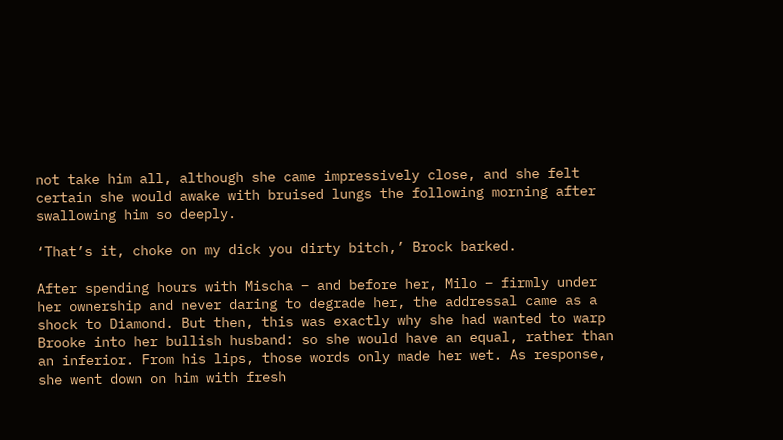not take him all, although she came impressively close, and she felt certain she would awake with bruised lungs the following morning after swallowing him so deeply.

‘That’s it, choke on my dick you dirty bitch,’ Brock barked.

After spending hours with Mischa – and before her, Milo – firmly under her ownership and never daring to degrade her, the addressal came as a shock to Diamond. But then, this was exactly why she had wanted to warp Brooke into her bullish husband: so she would have an equal, rather than an inferior. From his lips, those words only made her wet. As response, she went down on him with fresh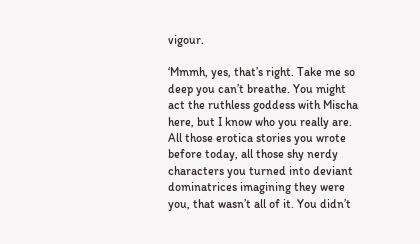vigour.

‘Mmmh, yes, that’s right. Take me so deep you can’t breathe. You might act the ruthless goddess with Mischa here, but I know who you really are. All those erotica stories you wrote before today, all those shy nerdy characters you turned into deviant dominatrices imagining they were you, that wasn’t all of it. You didn’t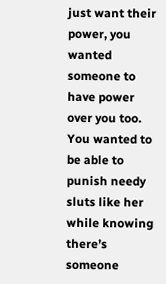just want their power, you wanted someone to have power over you too. You wanted to be able to punish needy sluts like her while knowing there’s someone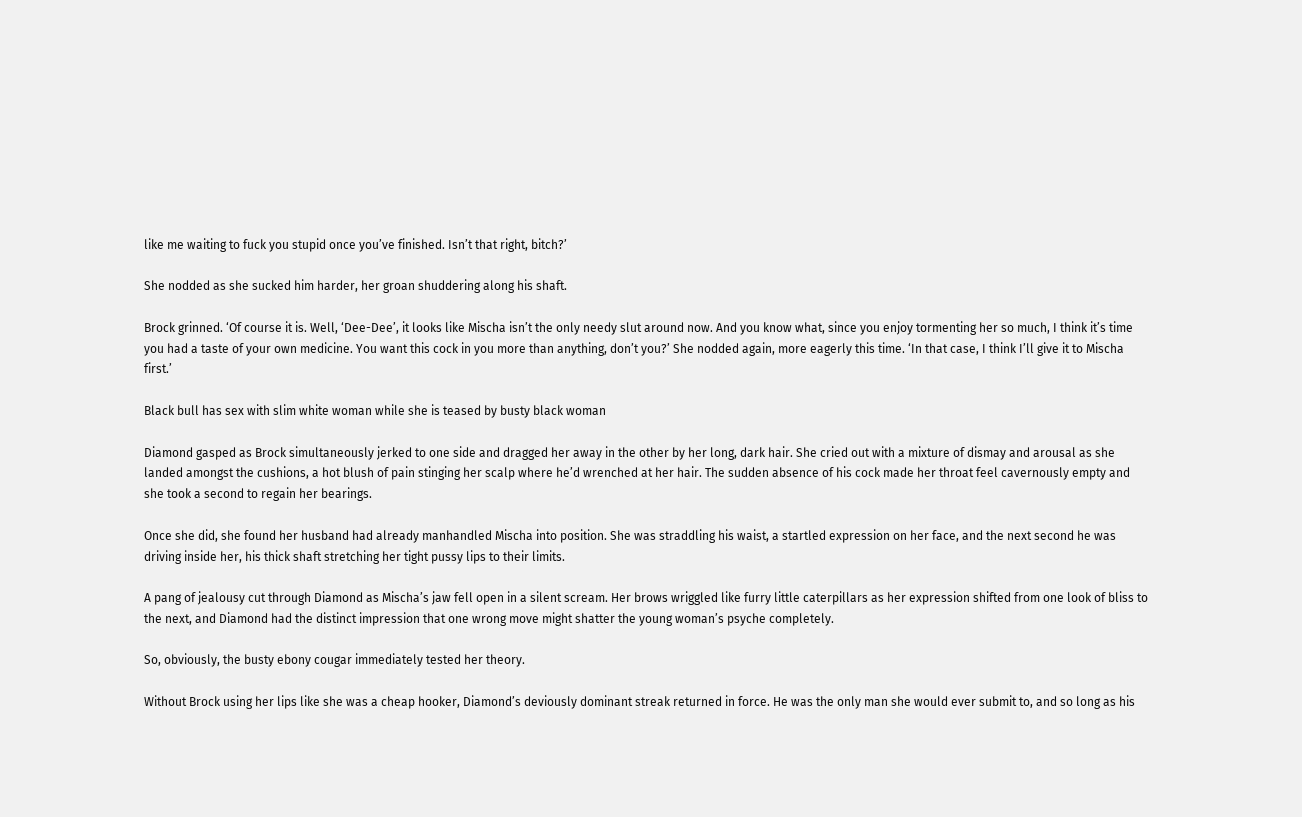like me waiting to fuck you stupid once you’ve finished. Isn’t that right, bitch?’

She nodded as she sucked him harder, her groan shuddering along his shaft.

Brock grinned. ‘Of course it is. Well, ‘Dee-Dee’, it looks like Mischa isn’t the only needy slut around now. And you know what, since you enjoy tormenting her so much, I think it’s time you had a taste of your own medicine. You want this cock in you more than anything, don’t you?’ She nodded again, more eagerly this time. ‘In that case, I think I’ll give it to Mischa first.’

Black bull has sex with slim white woman while she is teased by busty black woman

Diamond gasped as Brock simultaneously jerked to one side and dragged her away in the other by her long, dark hair. She cried out with a mixture of dismay and arousal as she landed amongst the cushions, a hot blush of pain stinging her scalp where he’d wrenched at her hair. The sudden absence of his cock made her throat feel cavernously empty and she took a second to regain her bearings.

Once she did, she found her husband had already manhandled Mischa into position. She was straddling his waist, a startled expression on her face, and the next second he was driving inside her, his thick shaft stretching her tight pussy lips to their limits.

A pang of jealousy cut through Diamond as Mischa’s jaw fell open in a silent scream. Her brows wriggled like furry little caterpillars as her expression shifted from one look of bliss to the next, and Diamond had the distinct impression that one wrong move might shatter the young woman’s psyche completely.

So, obviously, the busty ebony cougar immediately tested her theory.

Without Brock using her lips like she was a cheap hooker, Diamond’s deviously dominant streak returned in force. He was the only man she would ever submit to, and so long as his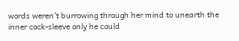words weren’t burrowing through her mind to unearth the inner cock-sleeve only he could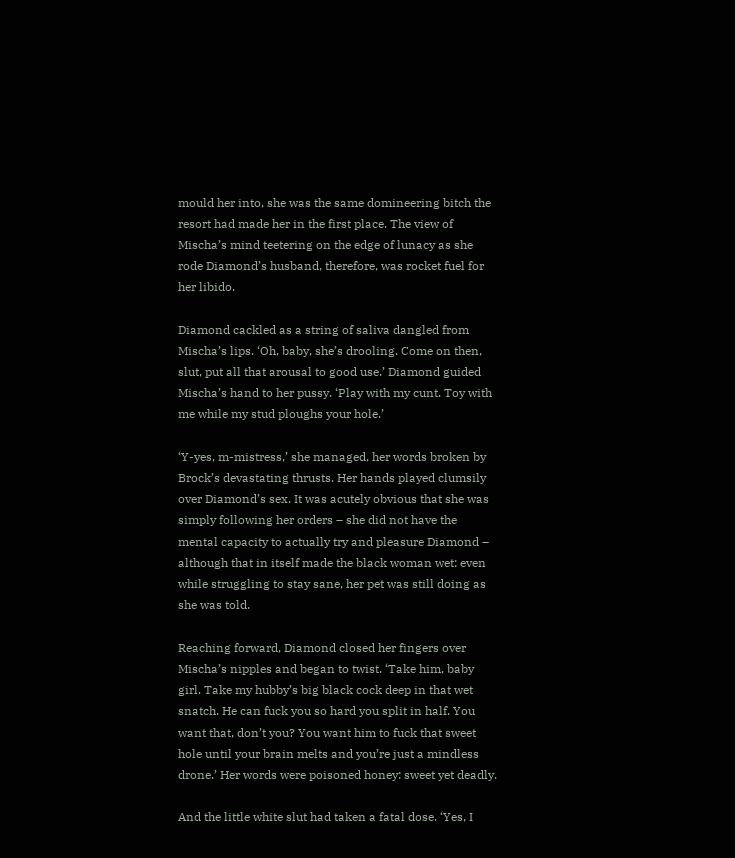mould her into, she was the same domineering bitch the resort had made her in the first place. The view of Mischa’s mind teetering on the edge of lunacy as she rode Diamond’s husband, therefore, was rocket fuel for her libido.

Diamond cackled as a string of saliva dangled from Mischa’s lips. ‘Oh, baby, she’s drooling. Come on then, slut, put all that arousal to good use.’ Diamond guided Mischa’s hand to her pussy. ‘Play with my cunt. Toy with me while my stud ploughs your hole.’

‘Y-yes, m-mistress,’ she managed, her words broken by Brock’s devastating thrusts. Her hands played clumsily over Diamond’s sex. It was acutely obvious that she was simply following her orders – she did not have the mental capacity to actually try and pleasure Diamond – although that in itself made the black woman wet: even while struggling to stay sane, her pet was still doing as she was told.

Reaching forward, Diamond closed her fingers over Mischa’s nipples and began to twist. ‘Take him, baby girl. Take my hubby’s big black cock deep in that wet snatch. He can fuck you so hard you split in half. You want that, don’t you? You want him to fuck that sweet hole until your brain melts and you’re just a mindless drone.’ Her words were poisoned honey: sweet yet deadly.

And the little white slut had taken a fatal dose. ‘Yes, I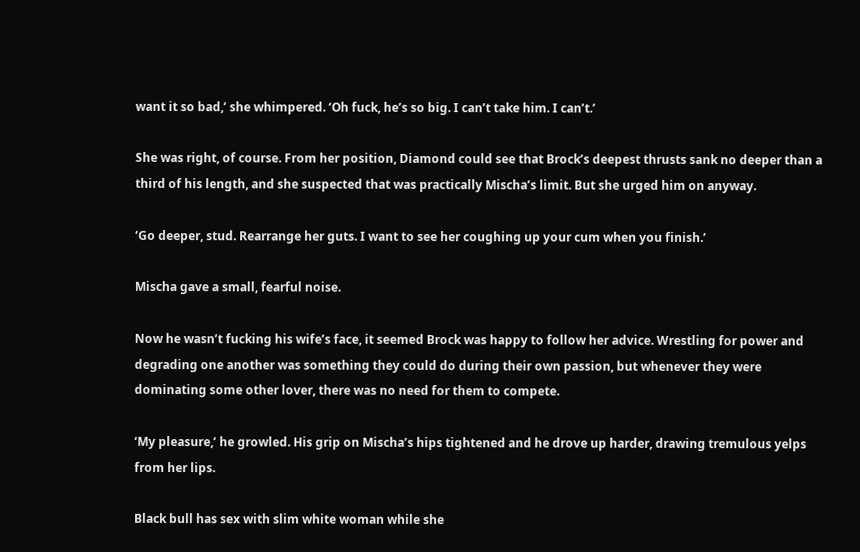want it so bad,’ she whimpered. ‘Oh fuck, he’s so big. I can’t take him. I can’t.’

She was right, of course. From her position, Diamond could see that Brock’s deepest thrusts sank no deeper than a third of his length, and she suspected that was practically Mischa’s limit. But she urged him on anyway.

‘Go deeper, stud. Rearrange her guts. I want to see her coughing up your cum when you finish.’

Mischa gave a small, fearful noise.

Now he wasn’t fucking his wife’s face, it seemed Brock was happy to follow her advice. Wrestling for power and degrading one another was something they could do during their own passion, but whenever they were dominating some other lover, there was no need for them to compete.

‘My pleasure,’ he growled. His grip on Mischa’s hips tightened and he drove up harder, drawing tremulous yelps from her lips.

Black bull has sex with slim white woman while she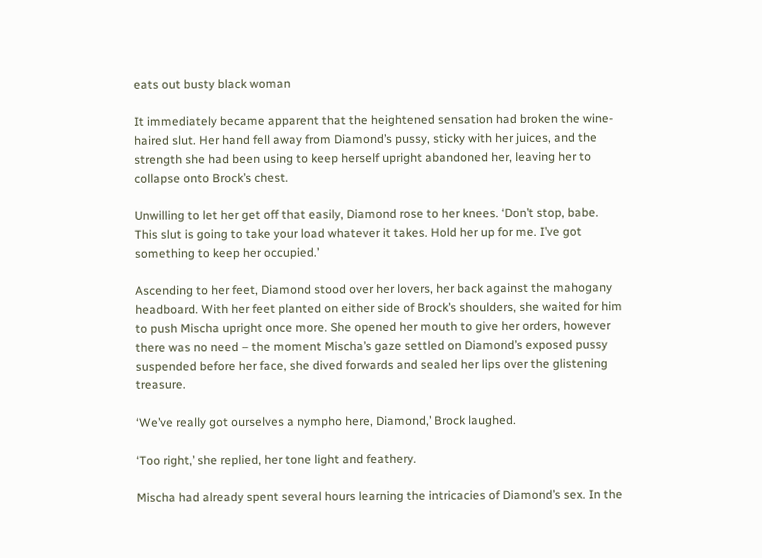eats out busty black woman

It immediately became apparent that the heightened sensation had broken the wine-haired slut. Her hand fell away from Diamond’s pussy, sticky with her juices, and the strength she had been using to keep herself upright abandoned her, leaving her to collapse onto Brock’s chest.

Unwilling to let her get off that easily, Diamond rose to her knees. ‘Don’t stop, babe. This slut is going to take your load whatever it takes. Hold her up for me. I’ve got something to keep her occupied.’

Ascending to her feet, Diamond stood over her lovers, her back against the mahogany headboard. With her feet planted on either side of Brock’s shoulders, she waited for him to push Mischa upright once more. She opened her mouth to give her orders, however there was no need – the moment Mischa’s gaze settled on Diamond’s exposed pussy suspended before her face, she dived forwards and sealed her lips over the glistening treasure.

‘We’ve really got ourselves a nympho here, Diamond,’ Brock laughed.

‘Too right,’ she replied, her tone light and feathery.

Mischa had already spent several hours learning the intricacies of Diamond’s sex. In the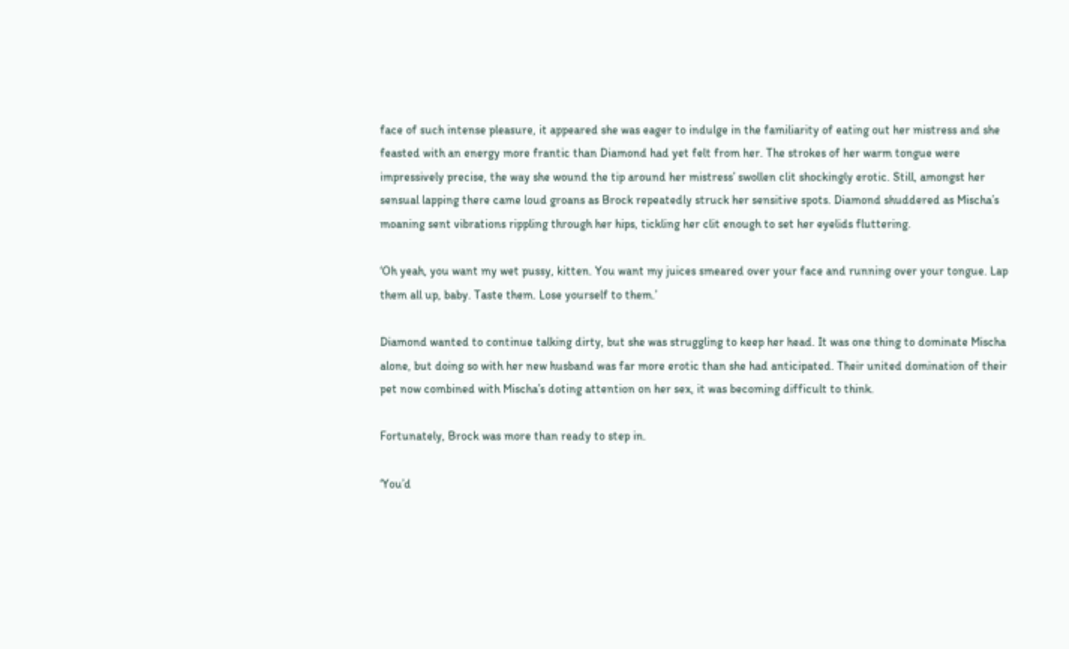face of such intense pleasure, it appeared she was eager to indulge in the familiarity of eating out her mistress and she feasted with an energy more frantic than Diamond had yet felt from her. The strokes of her warm tongue were impressively precise, the way she wound the tip around her mistress’ swollen clit shockingly erotic. Still, amongst her sensual lapping there came loud groans as Brock repeatedly struck her sensitive spots. Diamond shuddered as Mischa’s moaning sent vibrations rippling through her hips, tickling her clit enough to set her eyelids fluttering.

‘Oh yeah, you want my wet pussy, kitten. You want my juices smeared over your face and running over your tongue. Lap them all up, baby. Taste them. Lose yourself to them.’

Diamond wanted to continue talking dirty, but she was struggling to keep her head. It was one thing to dominate Mischa alone, but doing so with her new husband was far more erotic than she had anticipated. Their united domination of their pet now combined with Mischa’s doting attention on her sex, it was becoming difficult to think.

Fortunately, Brock was more than ready to step in.

‘You’d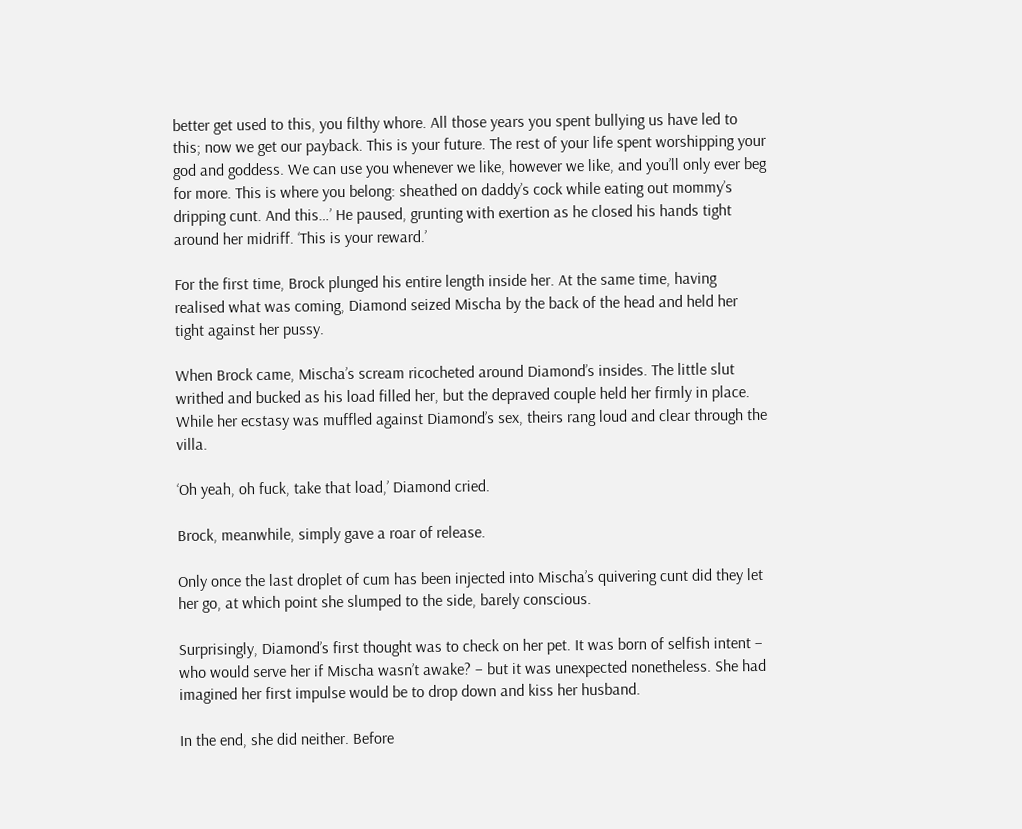better get used to this, you filthy whore. All those years you spent bullying us have led to this; now we get our payback. This is your future. The rest of your life spent worshipping your god and goddess. We can use you whenever we like, however we like, and you’ll only ever beg for more. This is where you belong: sheathed on daddy’s cock while eating out mommy’s dripping cunt. And this…’ He paused, grunting with exertion as he closed his hands tight around her midriff. ‘This is your reward.’

For the first time, Brock plunged his entire length inside her. At the same time, having realised what was coming, Diamond seized Mischa by the back of the head and held her tight against her pussy.

When Brock came, Mischa’s scream ricocheted around Diamond’s insides. The little slut writhed and bucked as his load filled her, but the depraved couple held her firmly in place. While her ecstasy was muffled against Diamond’s sex, theirs rang loud and clear through the villa.

‘Oh yeah, oh fuck, take that load,’ Diamond cried.

Brock, meanwhile, simply gave a roar of release.

Only once the last droplet of cum has been injected into Mischa’s quivering cunt did they let her go, at which point she slumped to the side, barely conscious.

Surprisingly, Diamond’s first thought was to check on her pet. It was born of selfish intent – who would serve her if Mischa wasn’t awake? – but it was unexpected nonetheless. She had imagined her first impulse would be to drop down and kiss her husband.

In the end, she did neither. Before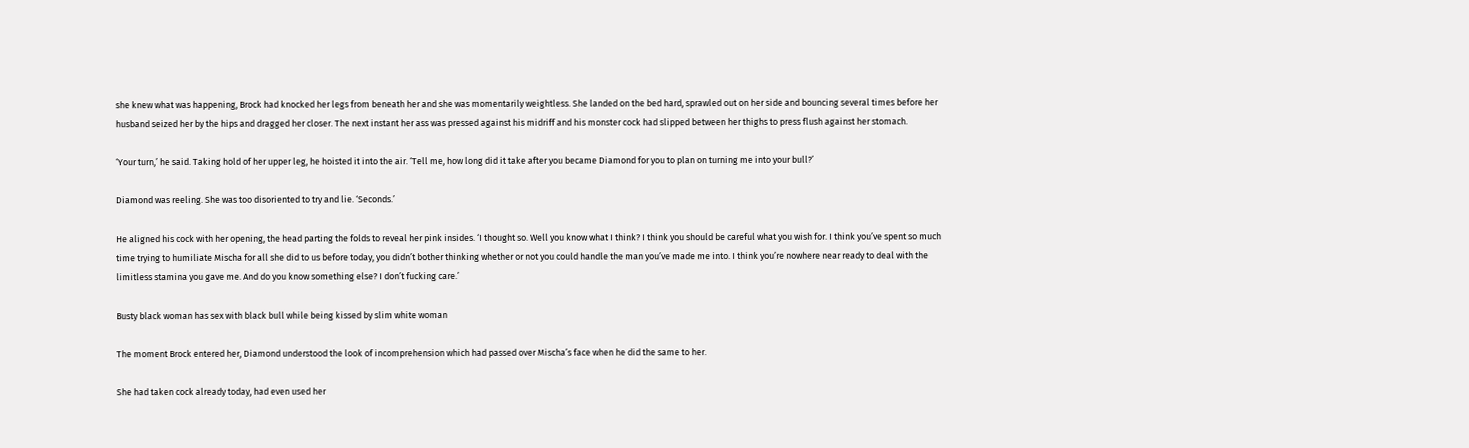she knew what was happening, Brock had knocked her legs from beneath her and she was momentarily weightless. She landed on the bed hard, sprawled out on her side and bouncing several times before her husband seized her by the hips and dragged her closer. The next instant her ass was pressed against his midriff and his monster cock had slipped between her thighs to press flush against her stomach.

‘Your turn,’ he said. Taking hold of her upper leg, he hoisted it into the air. ‘Tell me, how long did it take after you became Diamond for you to plan on turning me into your bull?’

Diamond was reeling. She was too disoriented to try and lie. ‘Seconds.’

He aligned his cock with her opening, the head parting the folds to reveal her pink insides. ‘I thought so. Well you know what I think? I think you should be careful what you wish for. I think you’ve spent so much time trying to humiliate Mischa for all she did to us before today, you didn’t bother thinking whether or not you could handle the man you’ve made me into. I think you’re nowhere near ready to deal with the limitless stamina you gave me. And do you know something else? I don’t fucking care.’

Busty black woman has sex with black bull while being kissed by slim white woman

The moment Brock entered her, Diamond understood the look of incomprehension which had passed over Mischa’s face when he did the same to her.

She had taken cock already today, had even used her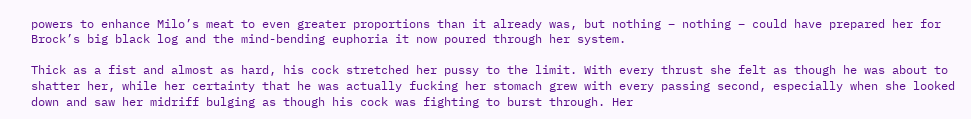powers to enhance Milo’s meat to even greater proportions than it already was, but nothing – nothing – could have prepared her for Brock’s big black log and the mind-bending euphoria it now poured through her system.

Thick as a fist and almost as hard, his cock stretched her pussy to the limit. With every thrust she felt as though he was about to shatter her, while her certainty that he was actually fucking her stomach grew with every passing second, especially when she looked down and saw her midriff bulging as though his cock was fighting to burst through. Her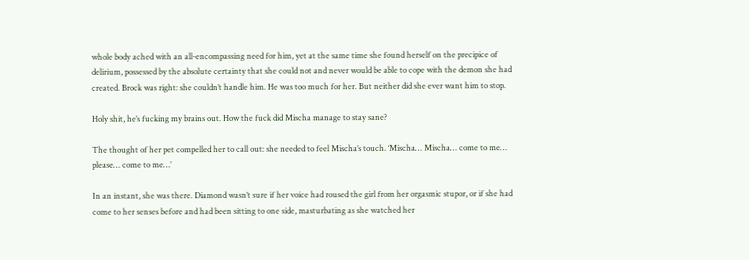whole body ached with an all-encompassing need for him, yet at the same time she found herself on the precipice of delirium, possessed by the absolute certainty that she could not and never would be able to cope with the demon she had created. Brock was right: she couldn’t handle him. He was too much for her. But neither did she ever want him to stop.

Holy shit, he’s fucking my brains out. How the fuck did Mischa manage to stay sane?

The thought of her pet compelled her to call out: she needed to feel Mischa’s touch. ‘Mischa… Mischa… come to me… please… come to me…’

In an instant, she was there. Diamond wasn’t sure if her voice had roused the girl from her orgasmic stupor, or if she had come to her senses before and had been sitting to one side, masturbating as she watched her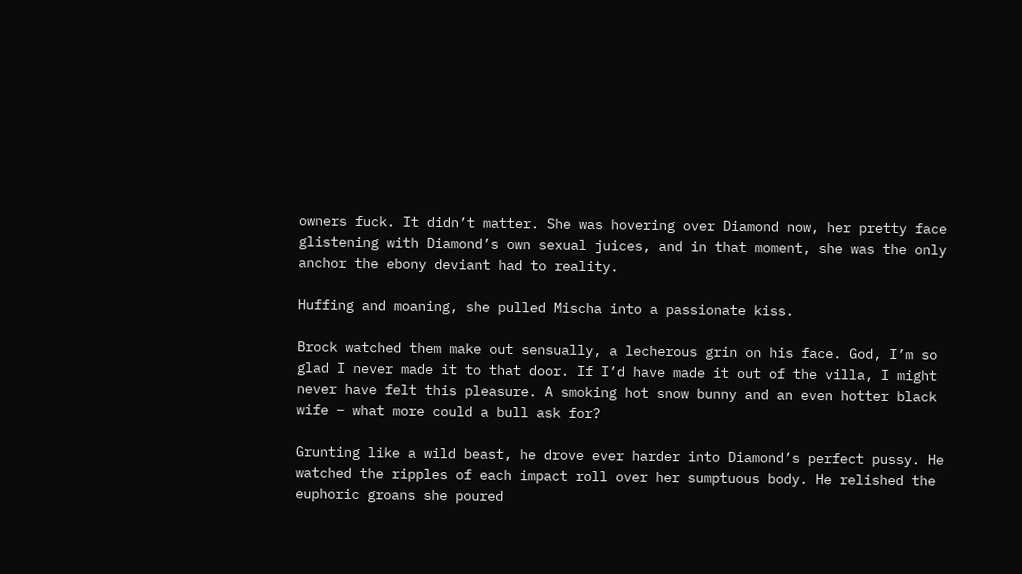owners fuck. It didn’t matter. She was hovering over Diamond now, her pretty face glistening with Diamond’s own sexual juices, and in that moment, she was the only anchor the ebony deviant had to reality.

Huffing and moaning, she pulled Mischa into a passionate kiss.

Brock watched them make out sensually, a lecherous grin on his face. God, I’m so glad I never made it to that door. If I’d have made it out of the villa, I might never have felt this pleasure. A smoking hot snow bunny and an even hotter black wife – what more could a bull ask for?

Grunting like a wild beast, he drove ever harder into Diamond’s perfect pussy. He watched the ripples of each impact roll over her sumptuous body. He relished the euphoric groans she poured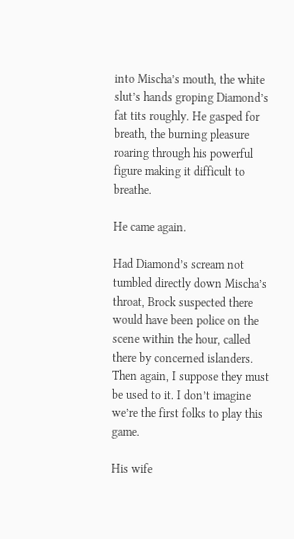into Mischa’s mouth, the white slut’s hands groping Diamond’s fat tits roughly. He gasped for breath, the burning pleasure roaring through his powerful figure making it difficult to breathe.

He came again.

Had Diamond’s scream not tumbled directly down Mischa’s throat, Brock suspected there would have been police on the scene within the hour, called there by concerned islanders. Then again, I suppose they must be used to it. I don’t imagine we’re the first folks to play this game.

His wife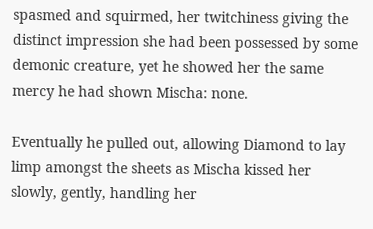spasmed and squirmed, her twitchiness giving the distinct impression she had been possessed by some demonic creature, yet he showed her the same mercy he had shown Mischa: none.

Eventually he pulled out, allowing Diamond to lay limp amongst the sheets as Mischa kissed her slowly, gently, handling her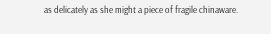as delicately as she might a piece of fragile chinaware.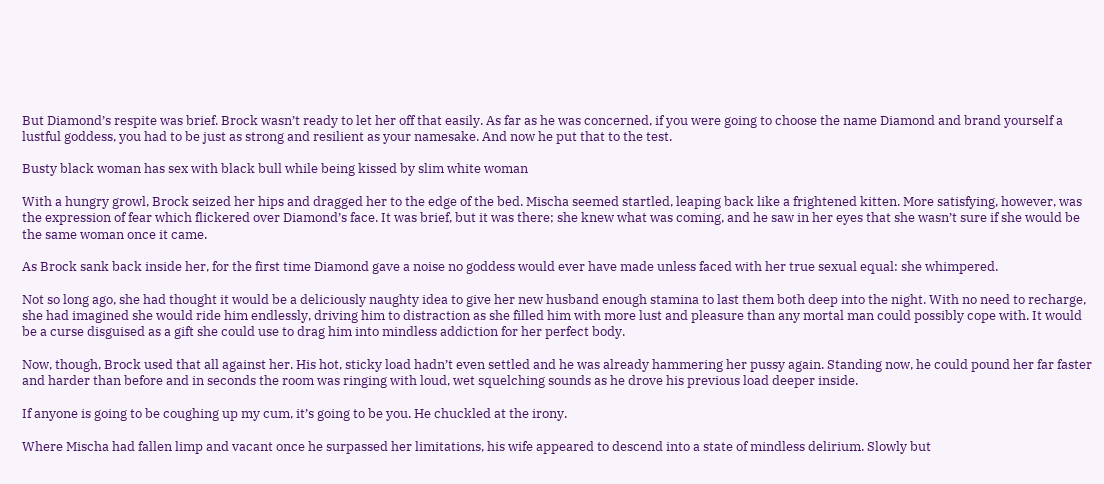But Diamond’s respite was brief. Brock wasn’t ready to let her off that easily. As far as he was concerned, if you were going to choose the name Diamond and brand yourself a lustful goddess, you had to be just as strong and resilient as your namesake. And now he put that to the test.

Busty black woman has sex with black bull while being kissed by slim white woman

With a hungry growl, Brock seized her hips and dragged her to the edge of the bed. Mischa seemed startled, leaping back like a frightened kitten. More satisfying, however, was the expression of fear which flickered over Diamond’s face. It was brief, but it was there; she knew what was coming, and he saw in her eyes that she wasn’t sure if she would be the same woman once it came.

As Brock sank back inside her, for the first time Diamond gave a noise no goddess would ever have made unless faced with her true sexual equal: she whimpered.

Not so long ago, she had thought it would be a deliciously naughty idea to give her new husband enough stamina to last them both deep into the night. With no need to recharge, she had imagined she would ride him endlessly, driving him to distraction as she filled him with more lust and pleasure than any mortal man could possibly cope with. It would be a curse disguised as a gift she could use to drag him into mindless addiction for her perfect body.

Now, though, Brock used that all against her. His hot, sticky load hadn’t even settled and he was already hammering her pussy again. Standing now, he could pound her far faster and harder than before and in seconds the room was ringing with loud, wet squelching sounds as he drove his previous load deeper inside.

If anyone is going to be coughing up my cum, it’s going to be you. He chuckled at the irony.

Where Mischa had fallen limp and vacant once he surpassed her limitations, his wife appeared to descend into a state of mindless delirium. Slowly but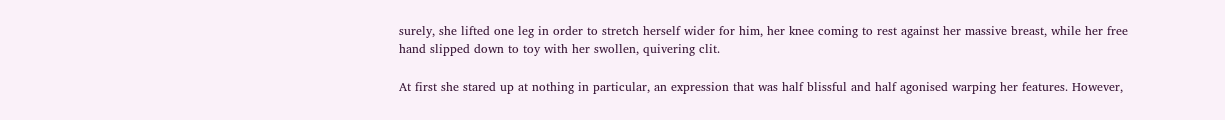surely, she lifted one leg in order to stretch herself wider for him, her knee coming to rest against her massive breast, while her free hand slipped down to toy with her swollen, quivering clit.

At first she stared up at nothing in particular, an expression that was half blissful and half agonised warping her features. However,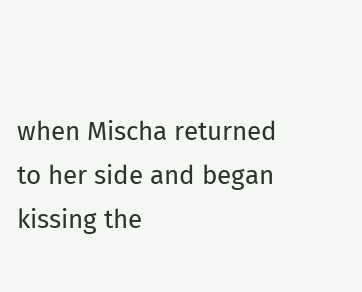when Mischa returned to her side and began kissing the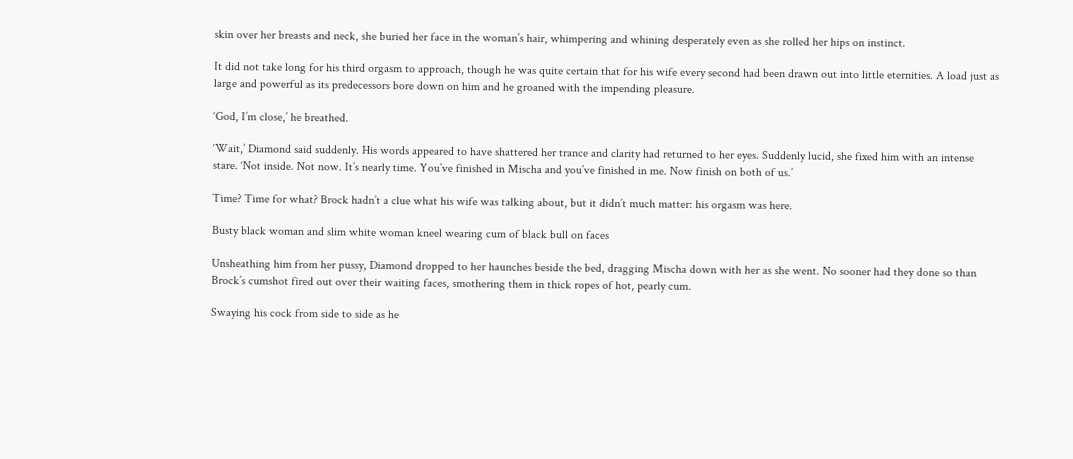skin over her breasts and neck, she buried her face in the woman’s hair, whimpering and whining desperately even as she rolled her hips on instinct.

It did not take long for his third orgasm to approach, though he was quite certain that for his wife every second had been drawn out into little eternities. A load just as large and powerful as its predecessors bore down on him and he groaned with the impending pleasure.

‘God, I’m close,’ he breathed.

‘Wait,’ Diamond said suddenly. His words appeared to have shattered her trance and clarity had returned to her eyes. Suddenly lucid, she fixed him with an intense stare. ‘Not inside. Not now. It’s nearly time. You’ve finished in Mischa and you’ve finished in me. Now finish on both of us.’

Time? Time for what? Brock hadn’t a clue what his wife was talking about, but it didn’t much matter: his orgasm was here.

Busty black woman and slim white woman kneel wearing cum of black bull on faces

Unsheathing him from her pussy, Diamond dropped to her haunches beside the bed, dragging Mischa down with her as she went. No sooner had they done so than Brock’s cumshot fired out over their waiting faces, smothering them in thick ropes of hot, pearly cum.

Swaying his cock from side to side as he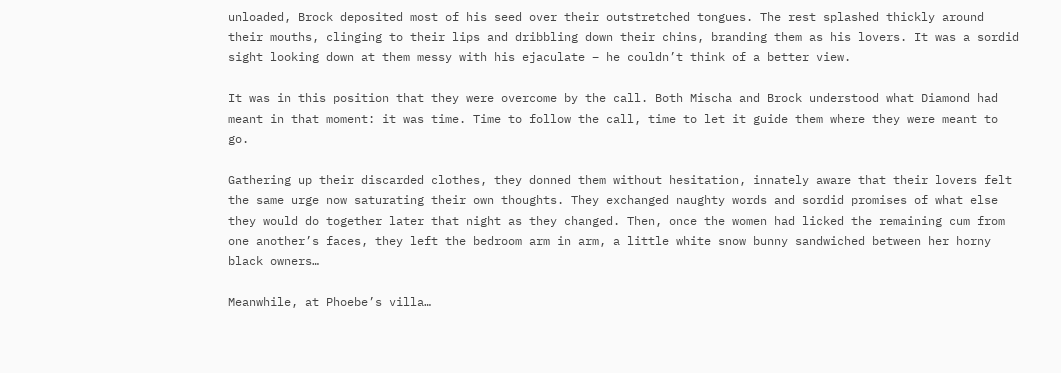unloaded, Brock deposited most of his seed over their outstretched tongues. The rest splashed thickly around their mouths, clinging to their lips and dribbling down their chins, branding them as his lovers. It was a sordid sight looking down at them messy with his ejaculate – he couldn’t think of a better view.

It was in this position that they were overcome by the call. Both Mischa and Brock understood what Diamond had meant in that moment: it was time. Time to follow the call, time to let it guide them where they were meant to go.

Gathering up their discarded clothes, they donned them without hesitation, innately aware that their lovers felt the same urge now saturating their own thoughts. They exchanged naughty words and sordid promises of what else they would do together later that night as they changed. Then, once the women had licked the remaining cum from one another’s faces, they left the bedroom arm in arm, a little white snow bunny sandwiched between her horny black owners…

Meanwhile, at Phoebe’s villa…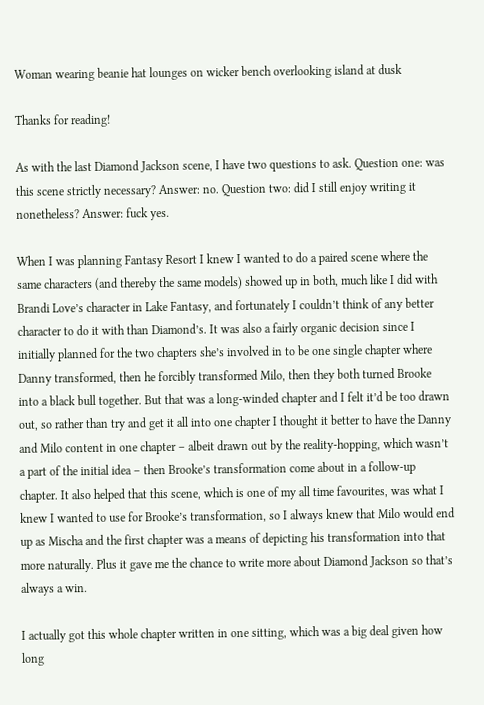Woman wearing beanie hat lounges on wicker bench overlooking island at dusk

Thanks for reading!

As with the last Diamond Jackson scene, I have two questions to ask. Question one: was this scene strictly necessary? Answer: no. Question two: did I still enjoy writing it nonetheless? Answer: fuck yes.

When I was planning Fantasy Resort I knew I wanted to do a paired scene where the same characters (and thereby the same models) showed up in both, much like I did with Brandi Love’s character in Lake Fantasy, and fortunately I couldn’t think of any better character to do it with than Diamond’s. It was also a fairly organic decision since I initially planned for the two chapters she’s involved in to be one single chapter where Danny transformed, then he forcibly transformed Milo, then they both turned Brooke into a black bull together. But that was a long-winded chapter and I felt it’d be too drawn out, so rather than try and get it all into one chapter I thought it better to have the Danny and Milo content in one chapter – albeit drawn out by the reality-hopping, which wasn’t a part of the initial idea – then Brooke’s transformation come about in a follow-up chapter. It also helped that this scene, which is one of my all time favourites, was what I knew I wanted to use for Brooke’s transformation, so I always knew that Milo would end up as Mischa and the first chapter was a means of depicting his transformation into that more naturally. Plus it gave me the chance to write more about Diamond Jackson so that’s always a win.

I actually got this whole chapter written in one sitting, which was a big deal given how long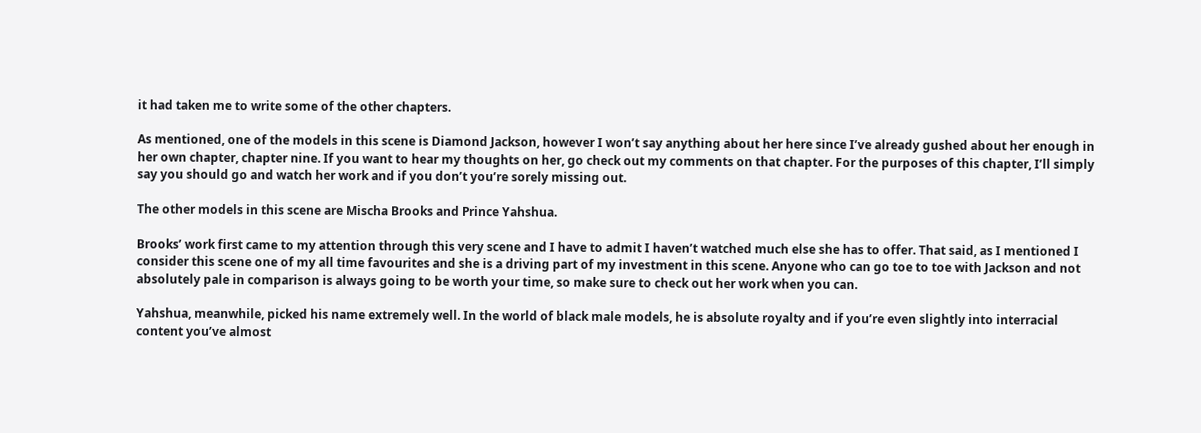it had taken me to write some of the other chapters.

As mentioned, one of the models in this scene is Diamond Jackson, however I won’t say anything about her here since I’ve already gushed about her enough in her own chapter, chapter nine. If you want to hear my thoughts on her, go check out my comments on that chapter. For the purposes of this chapter, I’ll simply say you should go and watch her work and if you don’t you’re sorely missing out.

The other models in this scene are Mischa Brooks and Prince Yahshua.

Brooks’ work first came to my attention through this very scene and I have to admit I haven’t watched much else she has to offer. That said, as I mentioned I consider this scene one of my all time favourites and she is a driving part of my investment in this scene. Anyone who can go toe to toe with Jackson and not absolutely pale in comparison is always going to be worth your time, so make sure to check out her work when you can.

Yahshua, meanwhile, picked his name extremely well. In the world of black male models, he is absolute royalty and if you’re even slightly into interracial content you’ve almost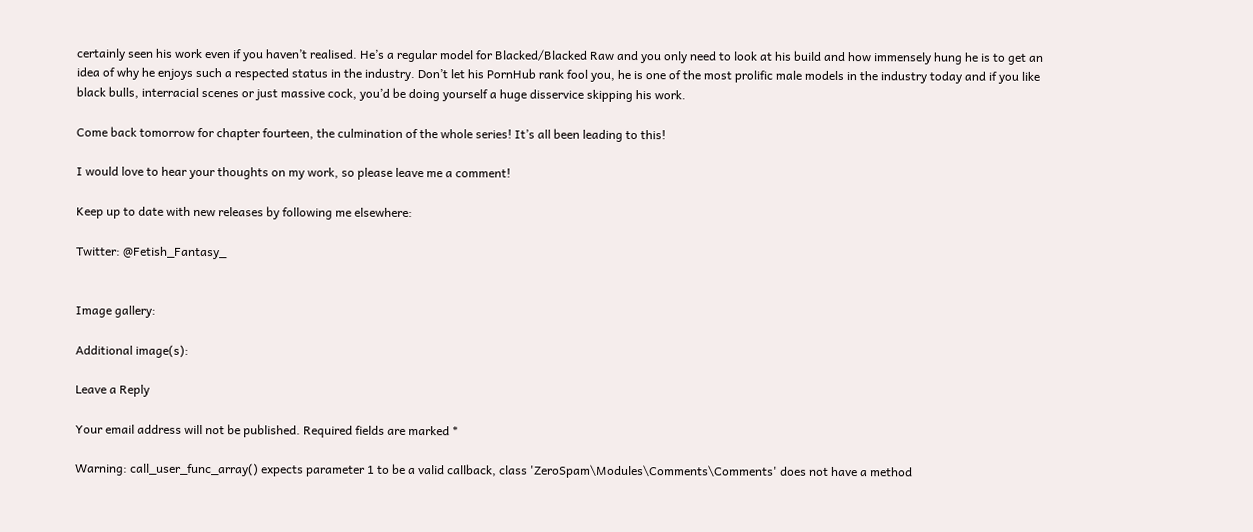certainly seen his work even if you haven’t realised. He’s a regular model for Blacked/Blacked Raw and you only need to look at his build and how immensely hung he is to get an idea of why he enjoys such a respected status in the industry. Don’t let his PornHub rank fool you, he is one of the most prolific male models in the industry today and if you like black bulls, interracial scenes or just massive cock, you’d be doing yourself a huge disservice skipping his work.

Come back tomorrow for chapter fourteen, the culmination of the whole series! It’s all been leading to this!

I would love to hear your thoughts on my work, so please leave me a comment!

Keep up to date with new releases by following me elsewhere:

Twitter: @Fetish_Fantasy_


Image gallery:

Additional image(s):

Leave a Reply

Your email address will not be published. Required fields are marked *

Warning: call_user_func_array() expects parameter 1 to be a valid callback, class 'ZeroSpam\Modules\Comments\Comments' does not have a method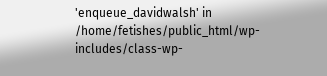'enqueue_davidwalsh' in /home/fetishes/public_html/wp-includes/class-wp-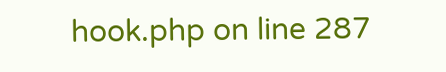hook.php on line 287